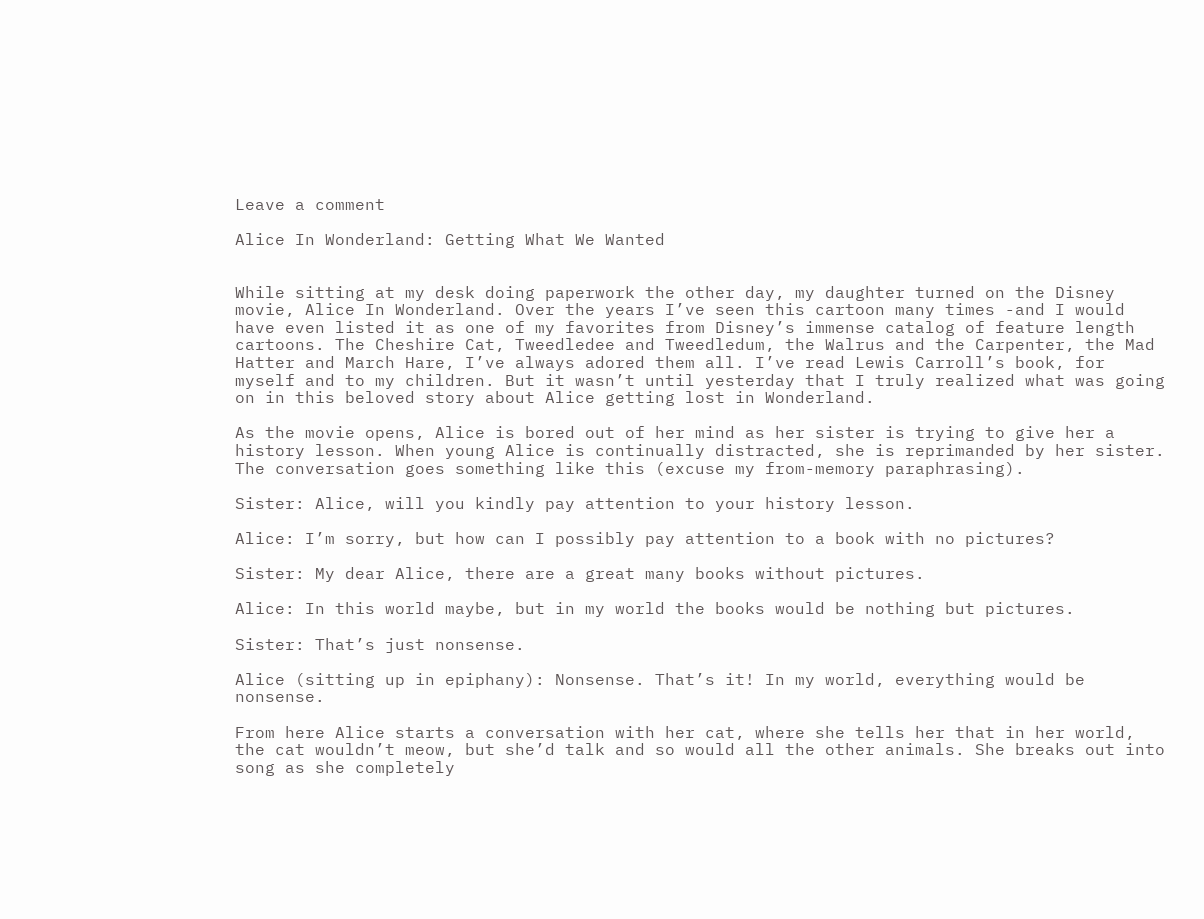Leave a comment

Alice In Wonderland: Getting What We Wanted


While sitting at my desk doing paperwork the other day, my daughter turned on the Disney movie, Alice In Wonderland. Over the years I’ve seen this cartoon many times -and I would have even listed it as one of my favorites from Disney’s immense catalog of feature length cartoons. The Cheshire Cat, Tweedledee and Tweedledum, the Walrus and the Carpenter, the Mad Hatter and March Hare, I’ve always adored them all. I’ve read Lewis Carroll’s book, for myself and to my children. But it wasn’t until yesterday that I truly realized what was going on in this beloved story about Alice getting lost in Wonderland.

As the movie opens, Alice is bored out of her mind as her sister is trying to give her a history lesson. When young Alice is continually distracted, she is reprimanded by her sister. The conversation goes something like this (excuse my from-memory paraphrasing).

Sister: Alice, will you kindly pay attention to your history lesson.

Alice: I’m sorry, but how can I possibly pay attention to a book with no pictures?

Sister: My dear Alice, there are a great many books without pictures.

Alice: In this world maybe, but in my world the books would be nothing but pictures.

Sister: That’s just nonsense.

Alice (sitting up in epiphany): Nonsense. That’s it! In my world, everything would be nonsense.

From here Alice starts a conversation with her cat, where she tells her that in her world, the cat wouldn’t meow, but she’d talk and so would all the other animals. She breaks out into song as she completely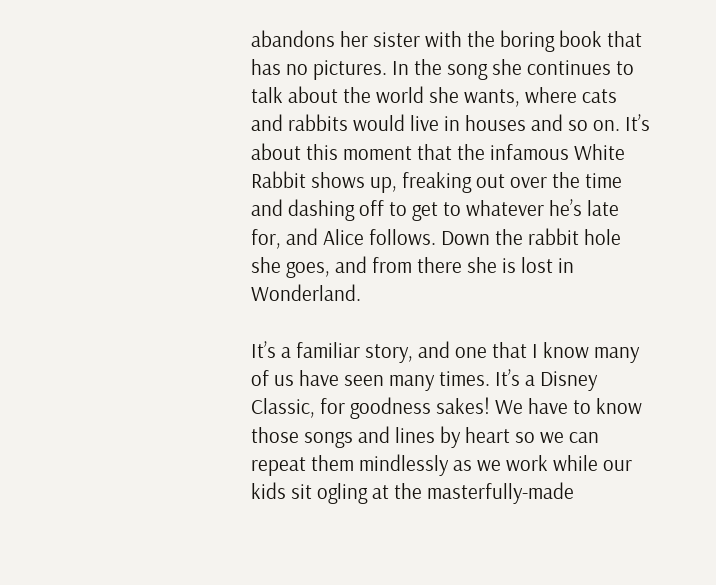abandons her sister with the boring book that has no pictures. In the song she continues to talk about the world she wants, where cats and rabbits would live in houses and so on. It’s about this moment that the infamous White Rabbit shows up, freaking out over the time and dashing off to get to whatever he’s late for, and Alice follows. Down the rabbit hole she goes, and from there she is lost in Wonderland.

It’s a familiar story, and one that I know many of us have seen many times. It’s a Disney Classic, for goodness sakes! We have to know those songs and lines by heart so we can repeat them mindlessly as we work while our kids sit ogling at the masterfully-made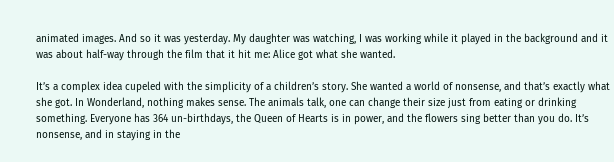animated images. And so it was yesterday. My daughter was watching, I was working while it played in the background and it was about half-way through the film that it hit me: Alice got what she wanted.

It’s a complex idea cupeled with the simplicity of a children’s story. She wanted a world of nonsense, and that’s exactly what she got. In Wonderland, nothing makes sense. The animals talk, one can change their size just from eating or drinking something. Everyone has 364 un-birthdays, the Queen of Hearts is in power, and the flowers sing better than you do. It’s nonsense, and in staying in the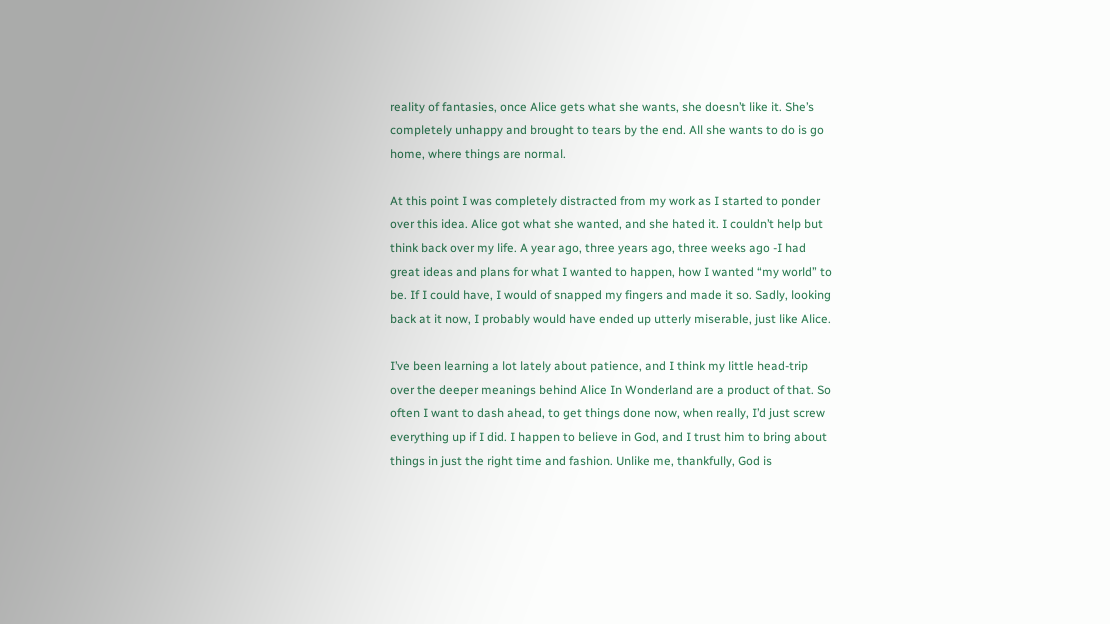reality of fantasies, once Alice gets what she wants, she doesn’t like it. She’s completely unhappy and brought to tears by the end. All she wants to do is go home, where things are normal.

At this point I was completely distracted from my work as I started to ponder over this idea. Alice got what she wanted, and she hated it. I couldn’t help but think back over my life. A year ago, three years ago, three weeks ago -I had great ideas and plans for what I wanted to happen, how I wanted “my world” to be. If I could have, I would of snapped my fingers and made it so. Sadly, looking back at it now, I probably would have ended up utterly miserable, just like Alice.

I’ve been learning a lot lately about patience, and I think my little head-trip over the deeper meanings behind Alice In Wonderland are a product of that. So often I want to dash ahead, to get things done now, when really, I’d just screw everything up if I did. I happen to believe in God, and I trust him to bring about things in just the right time and fashion. Unlike me, thankfully, God is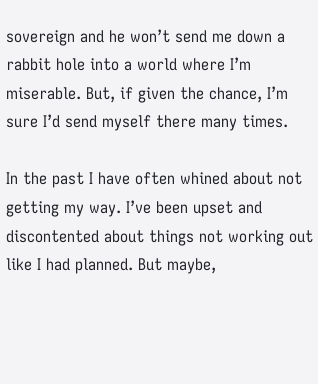sovereign and he won’t send me down a rabbit hole into a world where I’m miserable. But, if given the chance, I’m sure I’d send myself there many times.

In the past I have often whined about not getting my way. I’ve been upset and discontented about things not working out like I had planned. But maybe,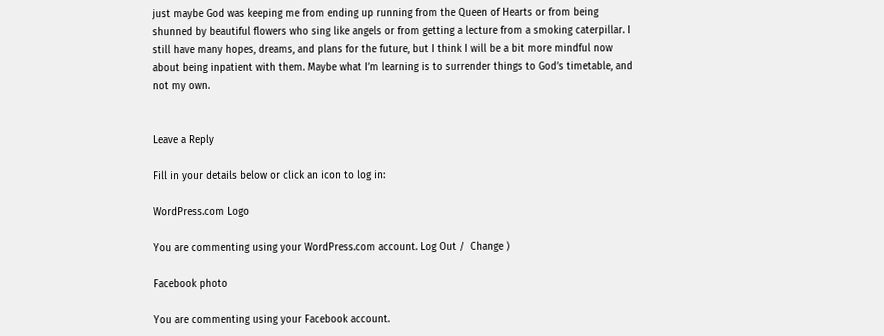just maybe God was keeping me from ending up running from the Queen of Hearts or from being shunned by beautiful flowers who sing like angels or from getting a lecture from a smoking caterpillar. I still have many hopes, dreams, and plans for the future, but I think I will be a bit more mindful now about being inpatient with them. Maybe what I’m learning is to surrender things to God’s timetable, and not my own.


Leave a Reply

Fill in your details below or click an icon to log in:

WordPress.com Logo

You are commenting using your WordPress.com account. Log Out /  Change )

Facebook photo

You are commenting using your Facebook account.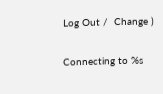Log Out /  Change )

Connecting to %s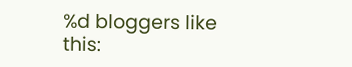%d bloggers like this: